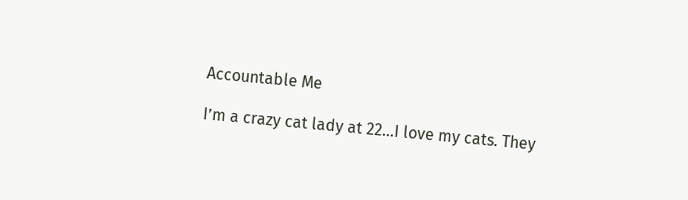Accountable Me

I’m a crazy cat lady at 22…I love my cats. They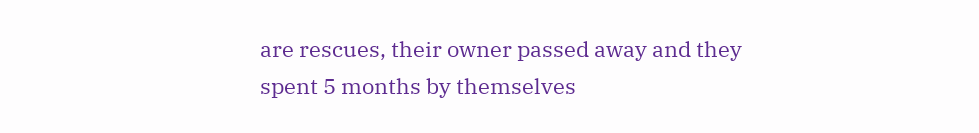are rescues, their owner passed away and they spent 5 months by themselves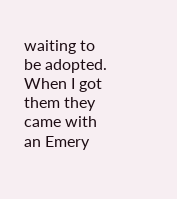waiting to be adopted. When I got them they came with an Emery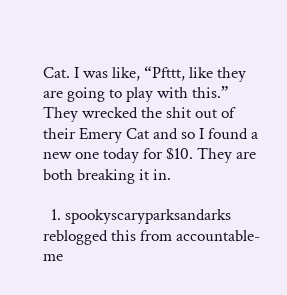Cat. I was like, “Pfttt, like they are going to play with this.” They wrecked the shit out of their Emery Cat and so I found a new one today for $10. They are both breaking it in.

  1. spookyscaryparksandarks reblogged this from accountable-me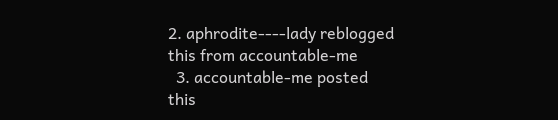2. aphrodite----lady reblogged this from accountable-me
  3. accountable-me posted this